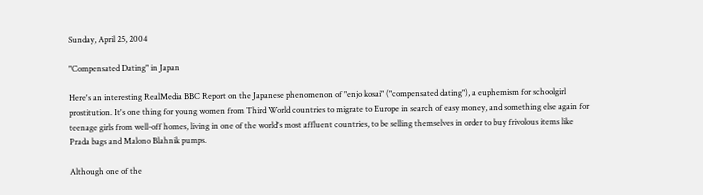Sunday, April 25, 2004

"Compensated Dating" in Japan

Here's an interesting RealMedia BBC Report on the Japanese phenomenon of "enjo kosai" ("compensated dating"), a euphemism for schoolgirl prostitution. It's one thing for young women from Third World countries to migrate to Europe in search of easy money, and something else again for teenage girls from well-off homes, living in one of the world's most affluent countries, to be selling themselves in order to buy frivolous items like Prada bags and Malono Blahnik pumps.

Although one of the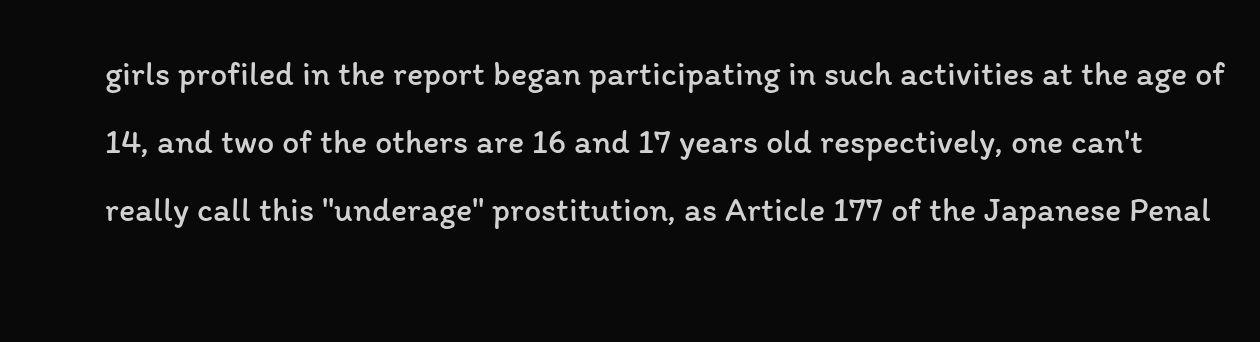girls profiled in the report began participating in such activities at the age of 14, and two of the others are 16 and 17 years old respectively, one can't really call this "underage" prostitution, as Article 177 of the Japanese Penal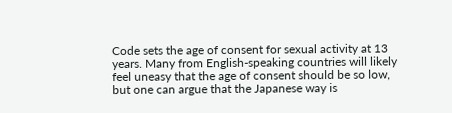Code sets the age of consent for sexual activity at 13 years. Many from English-speaking countries will likely feel uneasy that the age of consent should be so low, but one can argue that the Japanese way is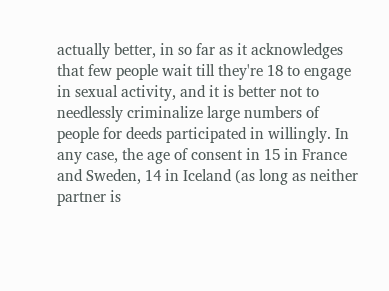actually better, in so far as it acknowledges that few people wait till they're 18 to engage in sexual activity, and it is better not to needlessly criminalize large numbers of people for deeds participated in willingly. In any case, the age of consent in 15 in France and Sweden, 14 in Iceland (as long as neither partner is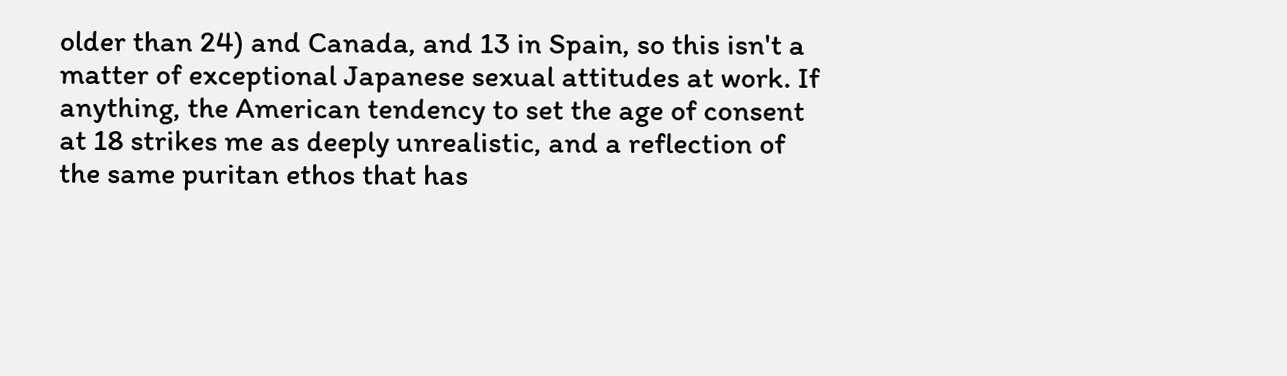older than 24) and Canada, and 13 in Spain, so this isn't a matter of exceptional Japanese sexual attitudes at work. If anything, the American tendency to set the age of consent at 18 strikes me as deeply unrealistic, and a reflection of the same puritan ethos that has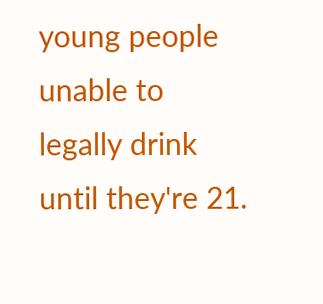young people unable to legally drink until they're 21.